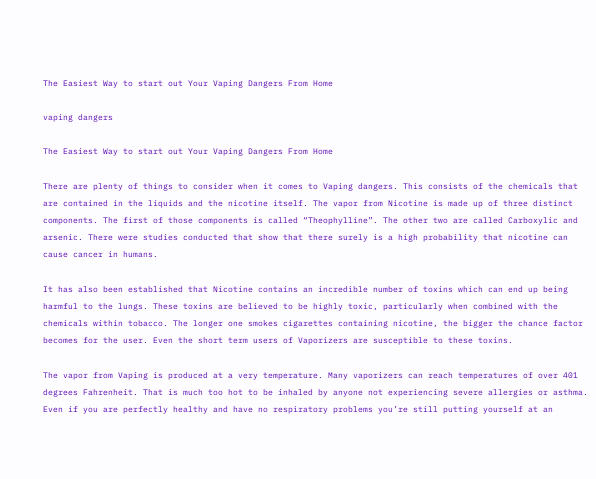The Easiest Way to start out Your Vaping Dangers From Home

vaping dangers

The Easiest Way to start out Your Vaping Dangers From Home

There are plenty of things to consider when it comes to Vaping dangers. This consists of the chemicals that are contained in the liquids and the nicotine itself. The vapor from Nicotine is made up of three distinct components. The first of those components is called “Theophylline”. The other two are called Carboxylic and arsenic. There were studies conducted that show that there surely is a high probability that nicotine can cause cancer in humans.

It has also been established that Nicotine contains an incredible number of toxins which can end up being harmful to the lungs. These toxins are believed to be highly toxic, particularly when combined with the chemicals within tobacco. The longer one smokes cigarettes containing nicotine, the bigger the chance factor becomes for the user. Even the short term users of Vaporizers are susceptible to these toxins.

The vapor from Vaping is produced at a very temperature. Many vaporizers can reach temperatures of over 401 degrees Fahrenheit. That is much too hot to be inhaled by anyone not experiencing severe allergies or asthma. Even if you are perfectly healthy and have no respiratory problems you’re still putting yourself at an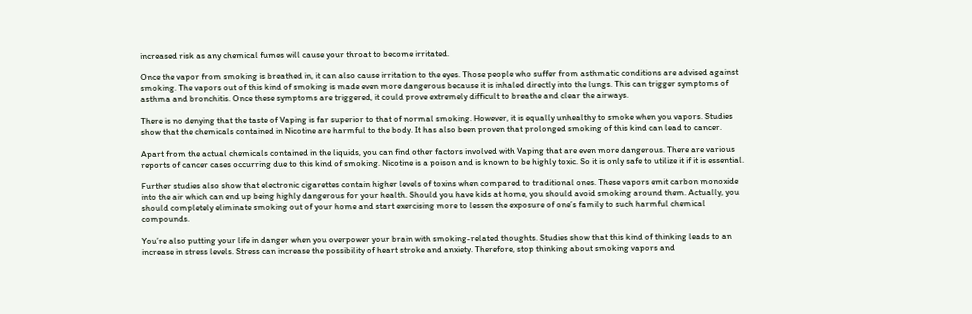increased risk as any chemical fumes will cause your throat to become irritated.

Once the vapor from smoking is breathed in, it can also cause irritation to the eyes. Those people who suffer from asthmatic conditions are advised against smoking. The vapors out of this kind of smoking is made even more dangerous because it is inhaled directly into the lungs. This can trigger symptoms of asthma and bronchitis. Once these symptoms are triggered, it could prove extremely difficult to breathe and clear the airways.

There is no denying that the taste of Vaping is far superior to that of normal smoking. However, it is equally unhealthy to smoke when you vapors. Studies show that the chemicals contained in Nicotine are harmful to the body. It has also been proven that prolonged smoking of this kind can lead to cancer.

Apart from the actual chemicals contained in the liquids, you can find other factors involved with Vaping that are even more dangerous. There are various reports of cancer cases occurring due to this kind of smoking. Nicotine is a poison and is known to be highly toxic. So it is only safe to utilize it if it is essential.

Further studies also show that electronic cigarettes contain higher levels of toxins when compared to traditional ones. These vapors emit carbon monoxide into the air which can end up being highly dangerous for your health. Should you have kids at home, you should avoid smoking around them. Actually, you should completely eliminate smoking out of your home and start exercising more to lessen the exposure of one’s family to such harmful chemical compounds.

You’re also putting your life in danger when you overpower your brain with smoking-related thoughts. Studies show that this kind of thinking leads to an increase in stress levels. Stress can increase the possibility of heart stroke and anxiety. Therefore, stop thinking about smoking vapors and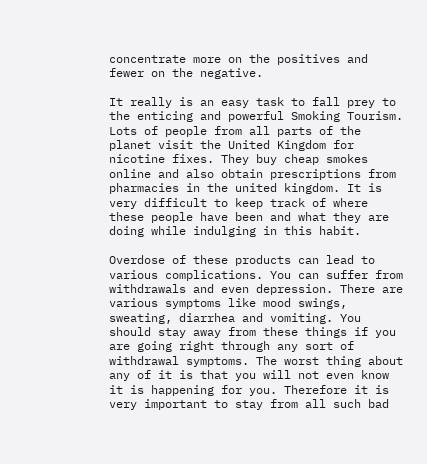concentrate more on the positives and fewer on the negative.

It really is an easy task to fall prey to the enticing and powerful Smoking Tourism. Lots of people from all parts of the planet visit the United Kingdom for nicotine fixes. They buy cheap smokes online and also obtain prescriptions from pharmacies in the united kingdom. It is very difficult to keep track of where these people have been and what they are doing while indulging in this habit.

Overdose of these products can lead to various complications. You can suffer from withdrawals and even depression. There are various symptoms like mood swings, sweating, diarrhea and vomiting. You should stay away from these things if you are going right through any sort of withdrawal symptoms. The worst thing about any of it is that you will not even know it is happening for you. Therefore it is very important to stay from all such bad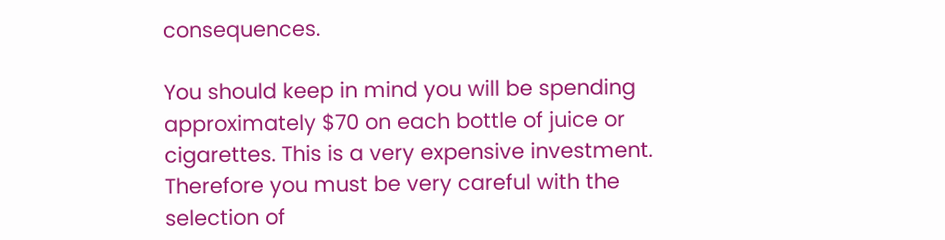consequences.

You should keep in mind you will be spending approximately $70 on each bottle of juice or cigarettes. This is a very expensive investment. Therefore you must be very careful with the selection of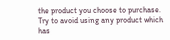the product you choose to purchase. Try to avoid using any product which has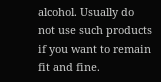alcohol. Usually do not use such products if you want to remain fit and fine.